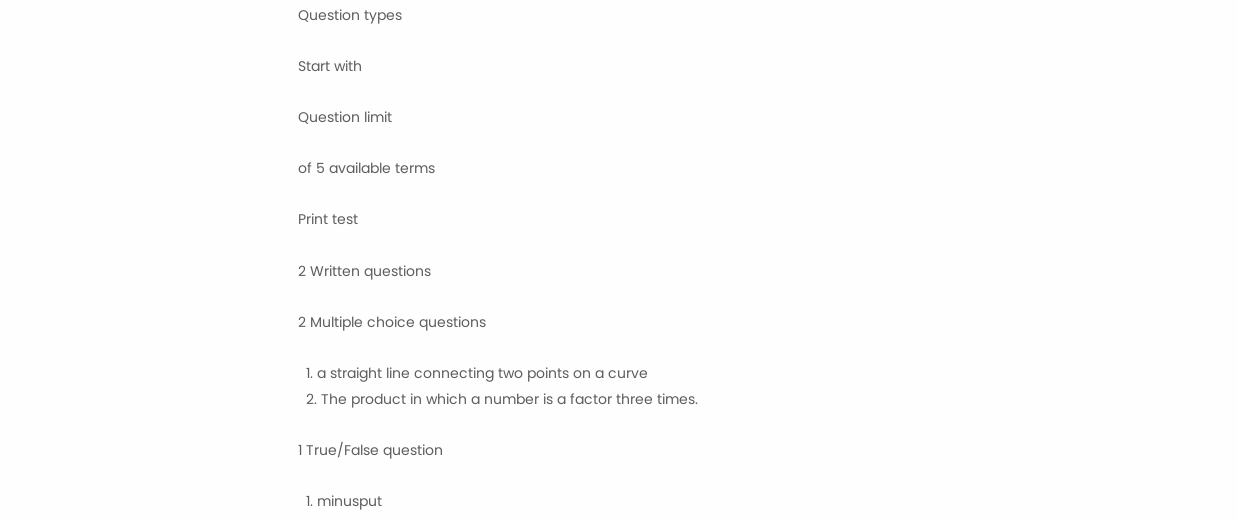Question types

Start with

Question limit

of 5 available terms

Print test

2 Written questions

2 Multiple choice questions

  1. a straight line connecting two points on a curve
  2. The product in which a number is a factor three times.

1 True/False question

  1. minusput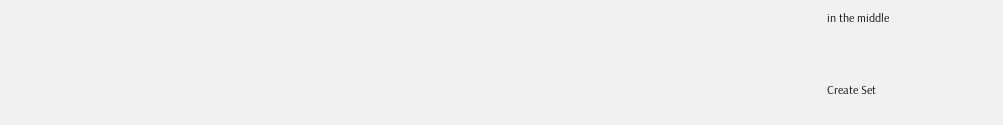in the middle


Create Set